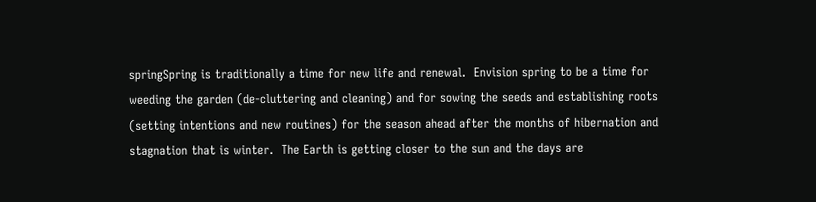springSpring is traditionally a time for new life and renewal.  Envision spring to be a time for weeding the garden (de-cluttering and cleaning) and for sowing the seeds and establishing roots (setting intentions and new routines) for the season ahead after the months of hibernation and stagnation that is winter.  The Earth is getting closer to the sun and the days are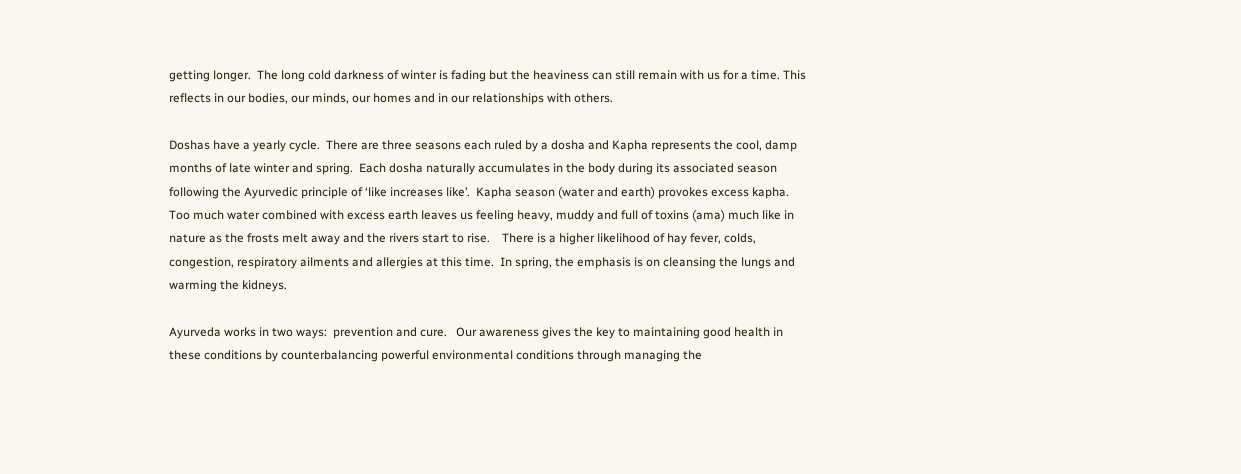getting longer.  The long cold darkness of winter is fading but the heaviness can still remain with us for a time. This reflects in our bodies, our minds, our homes and in our relationships with others.

Doshas have a yearly cycle.  There are three seasons each ruled by a dosha and Kapha represents the cool, damp months of late winter and spring.  Each dosha naturally accumulates in the body during its associated season following the Ayurvedic principle of ‘like increases like’.  Kapha season (water and earth) provokes excess kapha.   Too much water combined with excess earth leaves us feeling heavy, muddy and full of toxins (ama) much like in nature as the frosts melt away and the rivers start to rise.    There is a higher likelihood of hay fever, colds, congestion, respiratory ailments and allergies at this time.  In spring, the emphasis is on cleansing the lungs and warming the kidneys.

Ayurveda works in two ways:  prevention and cure.   Our awareness gives the key to maintaining good health in these conditions by counterbalancing powerful environmental conditions through managing the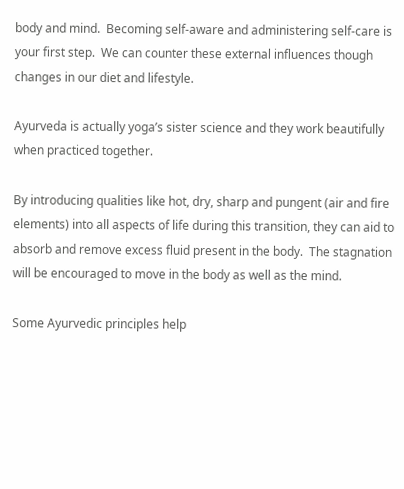body and mind.  Becoming self-aware and administering self-care is your first step.  We can counter these external influences though changes in our diet and lifestyle.

Ayurveda is actually yoga’s sister science and they work beautifully when practiced together.

By introducing qualities like hot, dry, sharp and pungent (air and fire elements) into all aspects of life during this transition, they can aid to absorb and remove excess fluid present in the body.  The stagnation will be encouraged to move in the body as well as the mind.

Some Ayurvedic principles help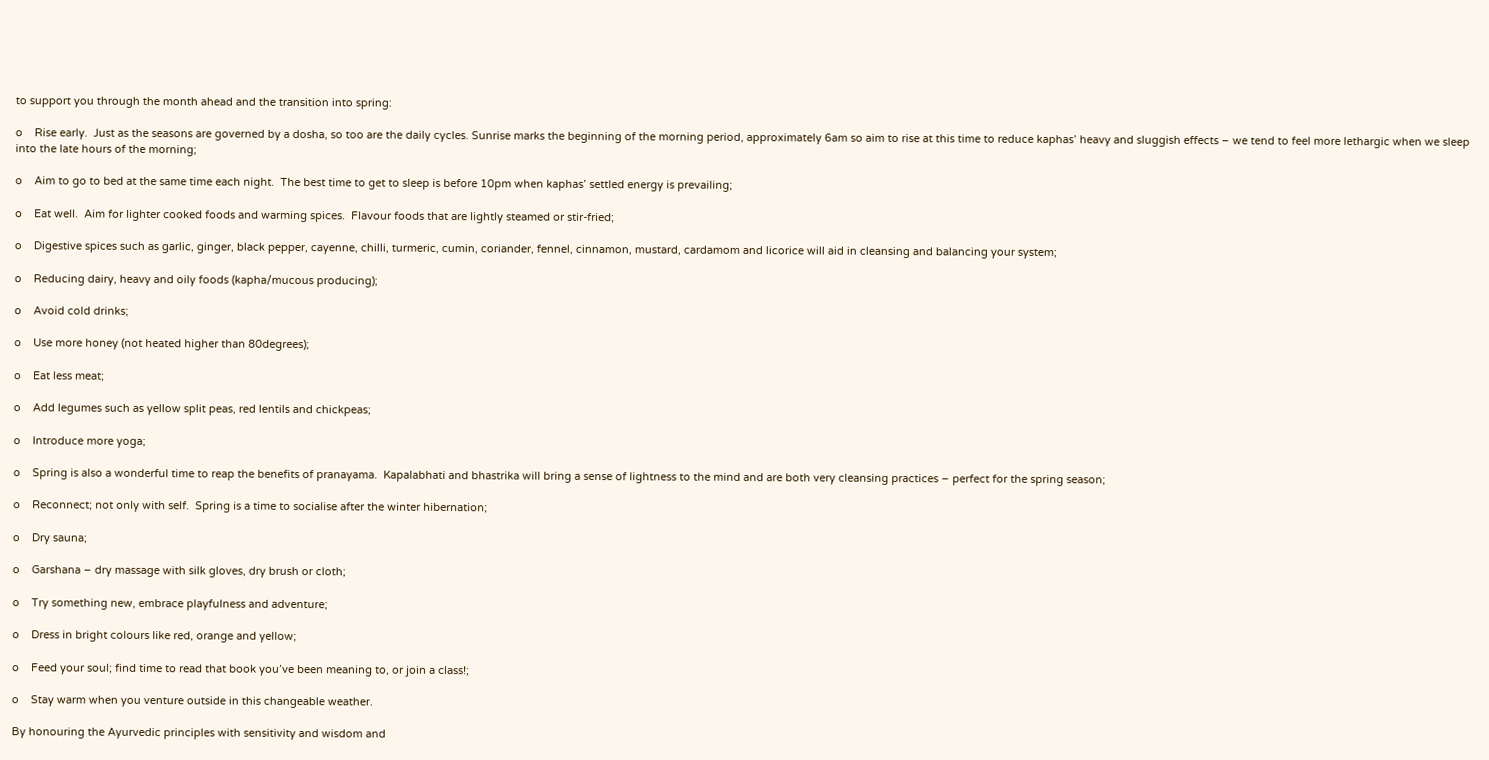to support you through the month ahead and the transition into spring:

o    Rise early.  Just as the seasons are governed by a dosha, so too are the daily cycles. Sunrise marks the beginning of the morning period, approximately 6am so aim to rise at this time to reduce kaphas’ heavy and sluggish effects – we tend to feel more lethargic when we sleep into the late hours of the morning;

o    Aim to go to bed at the same time each night.  The best time to get to sleep is before 10pm when kaphas’ settled energy is prevailing;

o    Eat well.  Aim for lighter cooked foods and warming spices.  Flavour foods that are lightly steamed or stir-fried;

o    Digestive spices such as garlic, ginger, black pepper, cayenne, chilli, turmeric, cumin, coriander, fennel, cinnamon, mustard, cardamom and licorice will aid in cleansing and balancing your system;

o    Reducing dairy, heavy and oily foods (kapha/mucous producing);

o    Avoid cold drinks;

o    Use more honey (not heated higher than 80degrees);

o    Eat less meat;

o    Add legumes such as yellow split peas, red lentils and chickpeas;

o    Introduce more yoga;

o    Spring is also a wonderful time to reap the benefits of pranayama.  Kapalabhati and bhastrika will bring a sense of lightness to the mind and are both very cleansing practices – perfect for the spring season;

o    Reconnect; not only with self.  Spring is a time to socialise after the winter hibernation;

o    Dry sauna;

o    Garshana – dry massage with silk gloves, dry brush or cloth;

o    Try something new, embrace playfulness and adventure;

o    Dress in bright colours like red, orange and yellow;

o    Feed your soul; find time to read that book you’ve been meaning to, or join a class!;

o    Stay warm when you venture outside in this changeable weather.

By honouring the Ayurvedic principles with sensitivity and wisdom and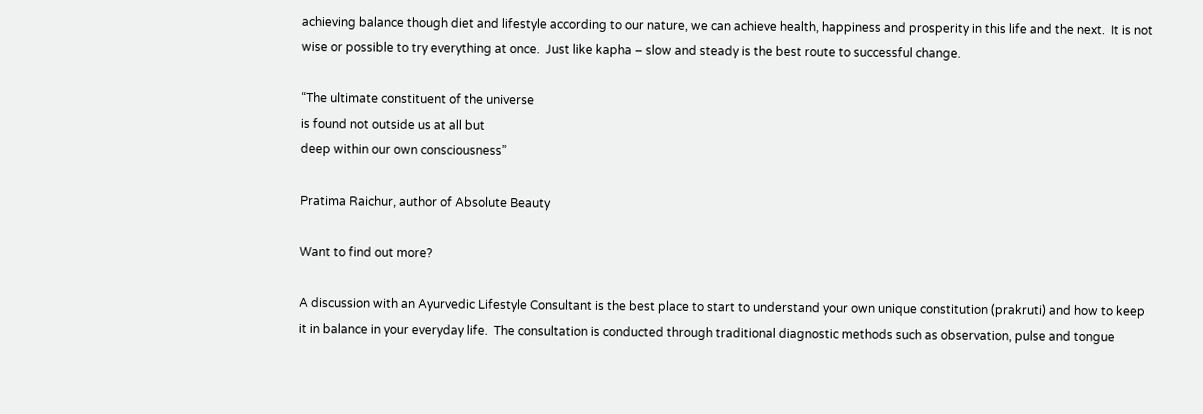achieving balance though diet and lifestyle according to our nature, we can achieve health, happiness and prosperity in this life and the next.  It is not wise or possible to try everything at once.  Just like kapha – slow and steady is the best route to successful change.

“The ultimate constituent of the universe
is found not outside us at all but
deep within our own consciousness”

Pratima Raichur, author of Absolute Beauty

Want to find out more?

A discussion with an Ayurvedic Lifestyle Consultant is the best place to start to understand your own unique constitution (prakruti) and how to keep it in balance in your everyday life.  The consultation is conducted through traditional diagnostic methods such as observation, pulse and tongue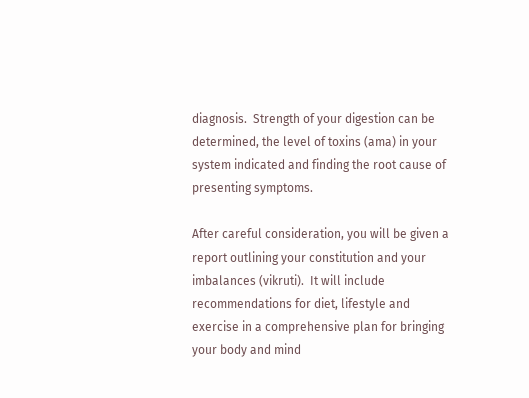diagnosis.  Strength of your digestion can be determined, the level of toxins (ama) in your system indicated and finding the root cause of presenting symptoms.

After careful consideration, you will be given a report outlining your constitution and your imbalances (vikruti).  It will include recommendations for diet, lifestyle and exercise in a comprehensive plan for bringing your body and mind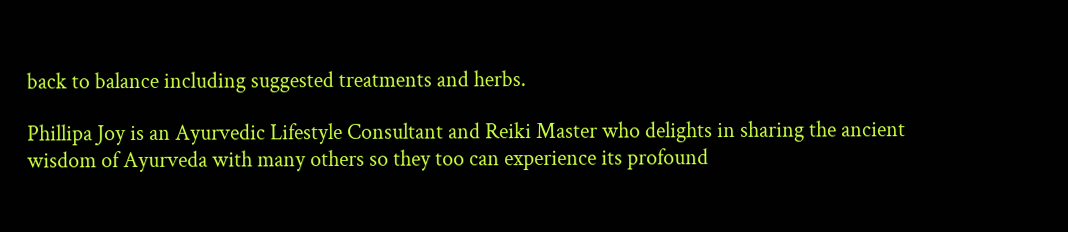back to balance including suggested treatments and herbs.

Phillipa Joy is an Ayurvedic Lifestyle Consultant and Reiki Master who delights in sharing the ancient wisdom of Ayurveda with many others so they too can experience its profound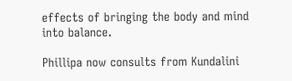effects of bringing the body and mind into balance.

Phillipa now consults from Kundalini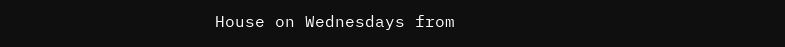House on Wednesdays from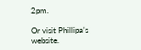2pm.

Or visit Phillipa’s website.